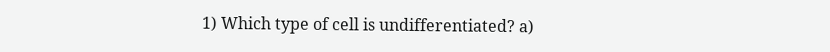1) Which type of cell is undifferentiated? a)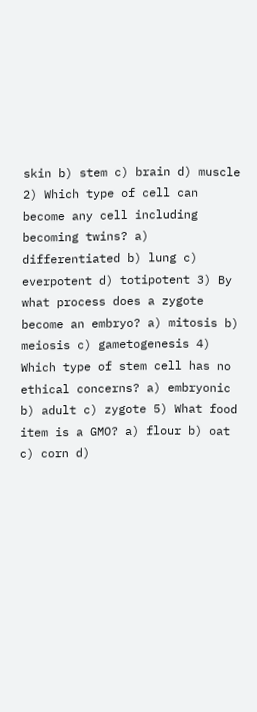skin b) stem c) brain d) muscle 2) Which type of cell can become any cell including becoming twins? a) differentiated b) lung c) everpotent d) totipotent 3) By what process does a zygote become an embryo? a) mitosis b) meiosis c) gametogenesis 4) Which type of stem cell has no ethical concerns? a) embryonic b) adult c) zygote 5) What food item is a GMO? a) flour b) oat c) corn d)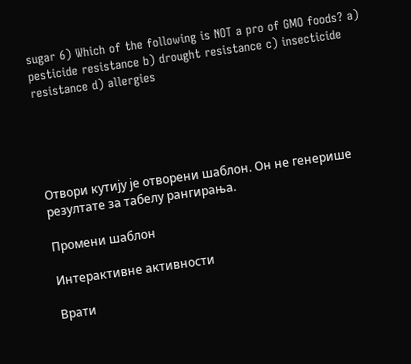sugar 6) Which of the following is NOT a pro of GMO foods? a) pesticide resistance b) drought resistance c) insecticide resistance d) allergies





Отвори кутију је отворени шаблон. Он не генерише резултате за табелу рангирања.

Промени шаблон

Интерактивне активности

Врати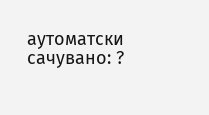аутоматски сачувано: ?